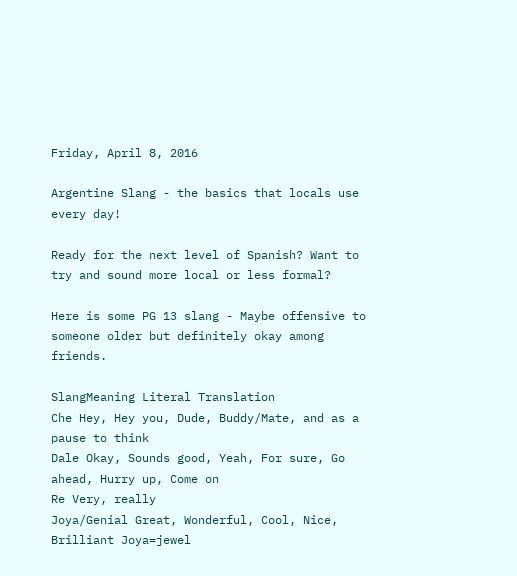Friday, April 8, 2016

Argentine Slang - the basics that locals use every day!

Ready for the next level of Spanish? Want to try and sound more local or less formal?

Here is some PG 13 slang - Maybe offensive to someone older but definitely okay among friends.

SlangMeaning Literal Translation
Che Hey, Hey you, Dude, Buddy/Mate, and as a pause to think
Dale Okay, Sounds good, Yeah, For sure, Go ahead, Hurry up, Come on
Re Very, really
Joya/Genial Great, Wonderful, Cool, Nice, Brilliant Joya=jewel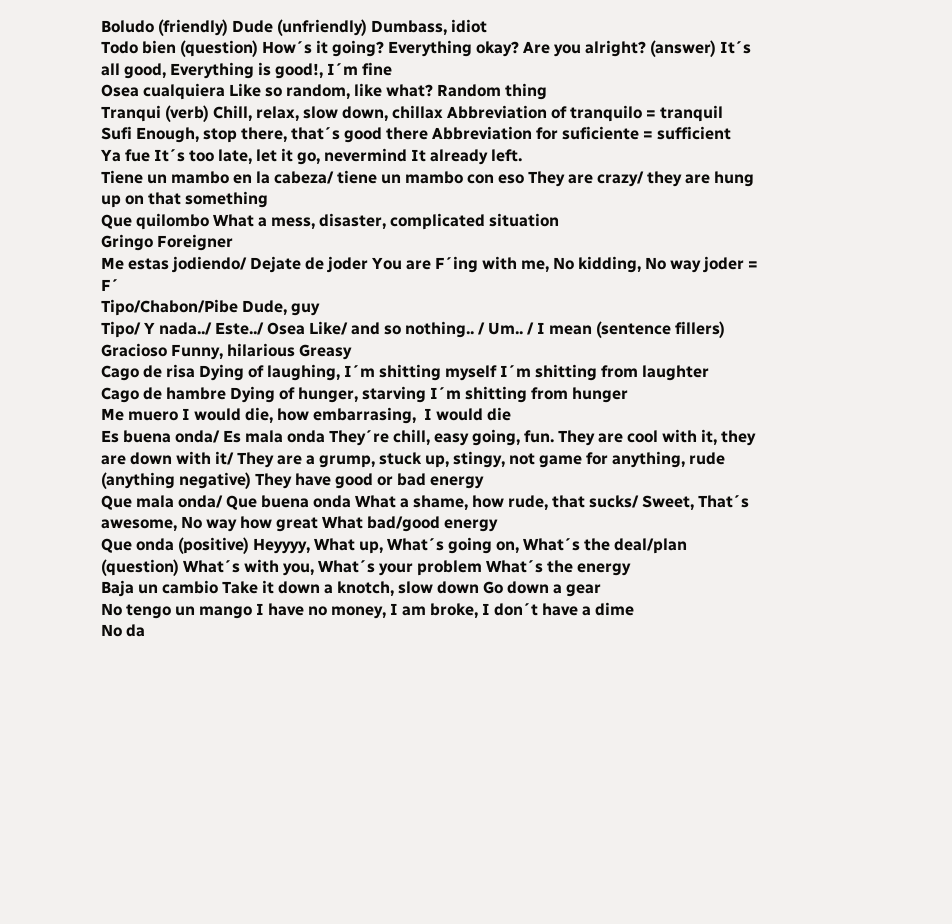Boludo (friendly) Dude (unfriendly) Dumbass, idiot
Todo bien (question) How´s it going? Everything okay? Are you alright? (answer) It´s all good, Everything is good!, I´m fine
Osea cualquiera Like so random, like what? Random thing
Tranqui (verb) Chill, relax, slow down, chillax Abbreviation of tranquilo = tranquil
Sufi Enough, stop there, that´s good there Abbreviation for suficiente = sufficient
Ya fue It´s too late, let it go, nevermind It already left.
Tiene un mambo en la cabeza/ tiene un mambo con eso They are crazy/ they are hung up on that something
Que quilombo What a mess, disaster, complicated situation
Gringo Foreigner
Me estas jodiendo/ Dejate de joder You are F´ing with me, No kidding, No way joder = F´
Tipo/Chabon/Pibe Dude, guy
Tipo/ Y nada../ Este../ Osea Like/ and so nothing.. / Um.. / I mean (sentence fillers)
Gracioso Funny, hilarious Greasy
Cago de risa Dying of laughing, I´m shitting myself I´m shitting from laughter
Cago de hambre Dying of hunger, starving I´m shitting from hunger
Me muero I would die, how embarrasing,  I would die
Es buena onda/ Es mala onda They´re chill, easy going, fun. They are cool with it, they are down with it/ They are a grump, stuck up, stingy, not game for anything, rude (anything negative) They have good or bad energy
Que mala onda/ Que buena onda What a shame, how rude, that sucks/ Sweet, That´s awesome, No way how great What bad/good energy
Que onda (positive) Heyyyy, What up, What´s going on, What´s the deal/plan (question) What´s with you, What´s your problem What´s the energy
Baja un cambio Take it down a knotch, slow down Go down a gear
No tengo un mango I have no money, I am broke, I don´t have a dime
No da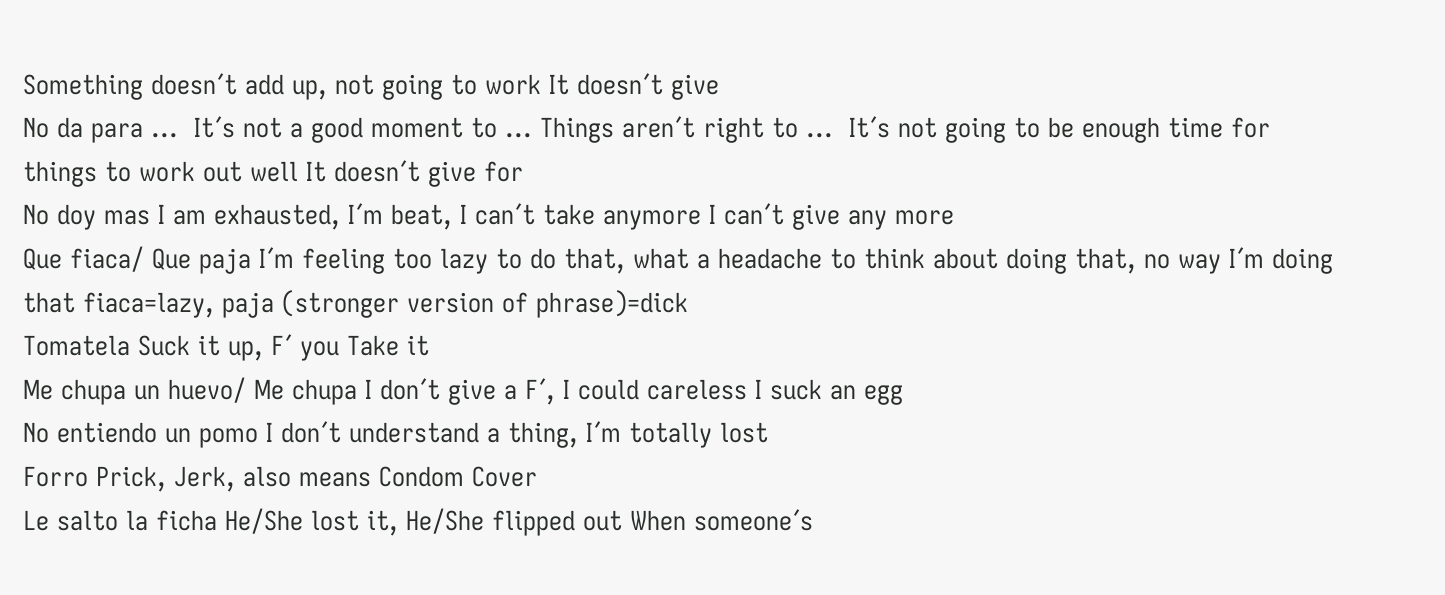Something doesn´t add up, not going to work It doesn´t give
No da para ...  It´s not a good moment to ... Things aren´t right to ...  It´s not going to be enough time for things to work out well It doesn´t give for
No doy mas I am exhausted, I´m beat, I can´t take anymore I can´t give any more
Que fiaca/ Que paja I´m feeling too lazy to do that, what a headache to think about doing that, no way I´m doing that fiaca=lazy, paja (stronger version of phrase)=dick
Tomatela Suck it up, F´ you Take it
Me chupa un huevo/ Me chupa I don´t give a F´, I could careless I suck an egg
No entiendo un pomo I don´t understand a thing, I´m totally lost
Forro Prick, Jerk, also means Condom Cover
Le salto la ficha He/She lost it, He/She flipped out When someone´s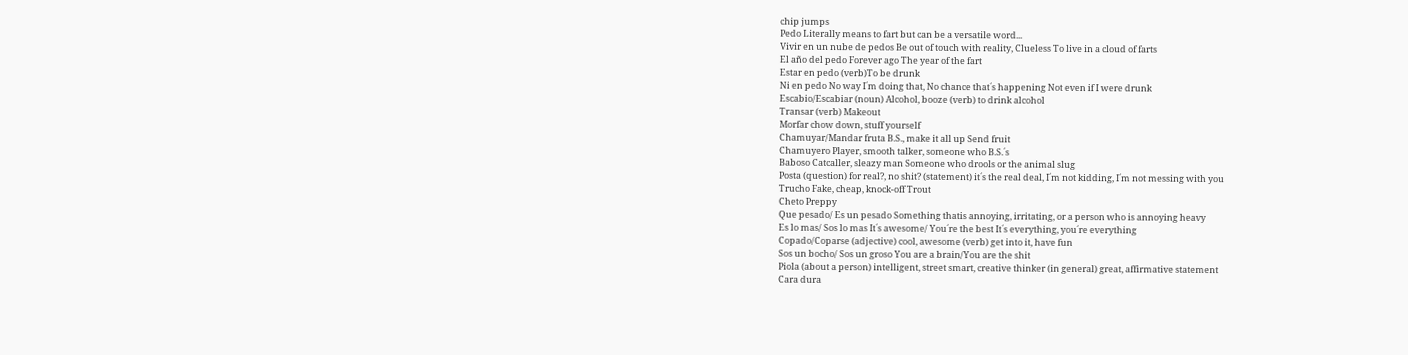chip jumps
Pedo Literally means to fart but can be a versatile word...
Vivir en un nube de pedos Be out of touch with reality, Clueless To live in a cloud of farts
El año del pedo Forever ago The year of the fart
Estar en pedo (verb)To be drunk
Ni en pedo No way I´m doing that, No chance that´s happening Not even if I were drunk
Escabio/Escabiar (noun) Alcohol, booze (verb) to drink alcohol
Transar (verb) Makeout
Morfar chow down, stuff yourself
Chamuyar/Mandar fruta B.S., make it all up Send fruit
Chamuyero Player, smooth talker, someone who B.S.´s
Baboso Catcaller, sleazy man Someone who drools or the animal slug
Posta (question) for real?, no shit? (statement) it´s the real deal, I´m not kidding, I´m not messing with you
Trucho Fake, cheap, knock-off Trout
Cheto Preppy
Que pesado/ Es un pesado Something thatis annoying, irritating, or a person who is annoying heavy
Es lo mas/ Sos lo mas It´s awesome/ You´re the best It´s everything, you´re everything
Copado/Coparse (adjective) cool, awesome (verb) get into it, have fun
Sos un bocho/ Sos un groso You are a brain/You are the shit
Piola (about a person) intelligent, street smart, creative thinker (in general) great, affirmative statement
Cara dura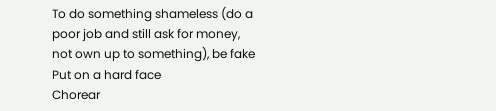To do something shameless (do a poor job and still ask for money, not own up to something), be fake Put on a hard face
Chorear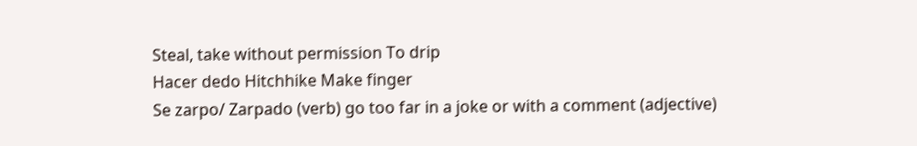Steal, take without permission To drip
Hacer dedo Hitchhike Make finger
Se zarpo/ Zarpado (verb) go too far in a joke or with a comment (adjective)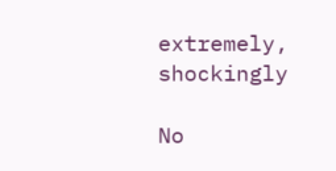extremely, shockingly

No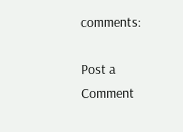comments:

Post a Comment